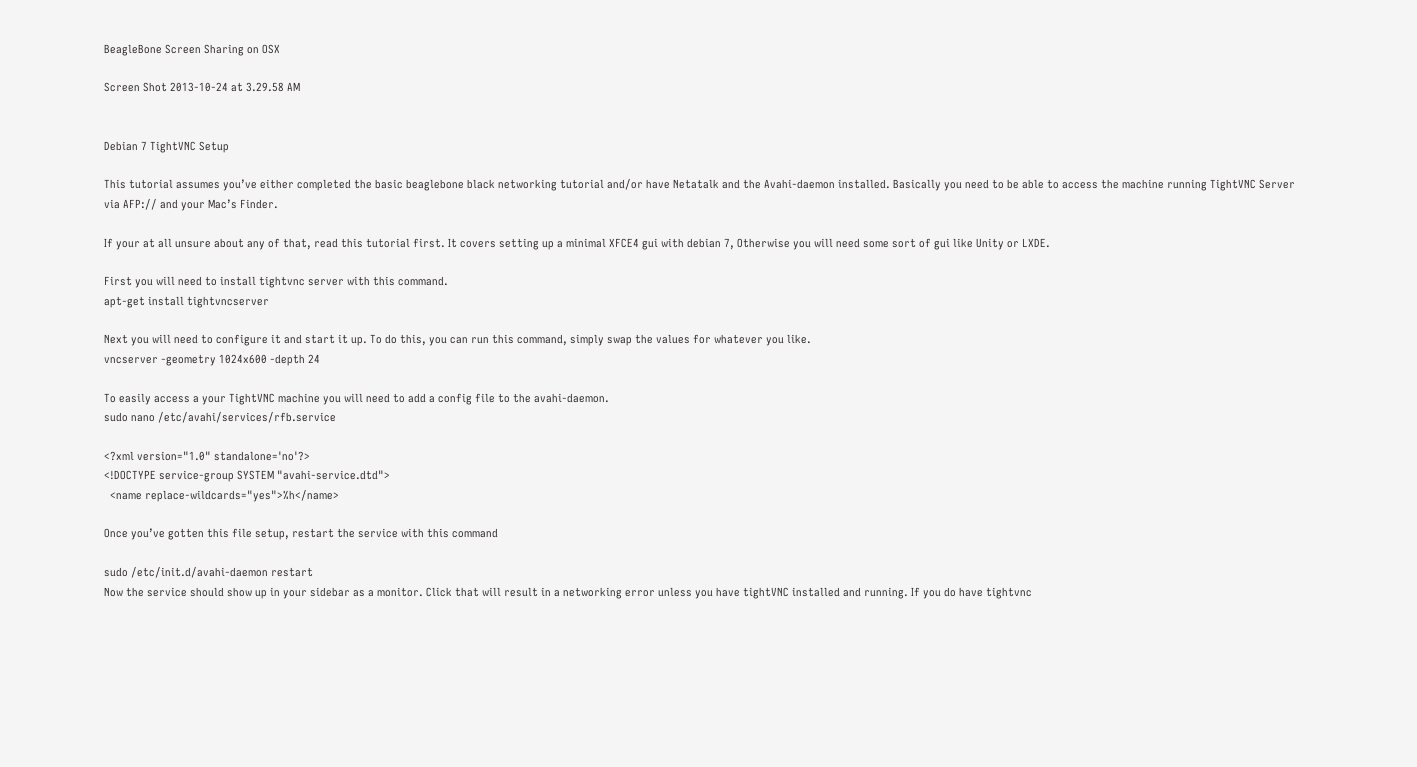BeagleBone Screen Sharing on OSX

Screen Shot 2013-10-24 at 3.29.58 AM


Debian 7 TightVNC Setup

This tutorial assumes you’ve either completed the basic beaglebone black networking tutorial and/or have Netatalk and the Avahi-daemon installed. Basically you need to be able to access the machine running TightVNC Server via AFP:// and your Mac’s Finder.

If your at all unsure about any of that, read this tutorial first. It covers setting up a minimal XFCE4 gui with debian 7, Otherwise you will need some sort of gui like Unity or LXDE.

First you will need to install tightvnc server with this command.
apt-get install tightvncserver

Next you will need to configure it and start it up. To do this, you can run this command, simply swap the values for whatever you like.
vncserver -geometry 1024x600 -depth 24

To easily access a your TightVNC machine you will need to add a config file to the avahi-daemon.
sudo nano /etc/avahi/services/rfb.service

<?xml version="1.0" standalone='no'?>
<!DOCTYPE service-group SYSTEM "avahi-service.dtd">
  <name replace-wildcards="yes">%h</name>

Once you’ve gotten this file setup, restart the service with this command

sudo /etc/init.d/avahi-daemon restart
Now the service should show up in your sidebar as a monitor. Click that will result in a networking error unless you have tightVNC installed and running. If you do have tightvnc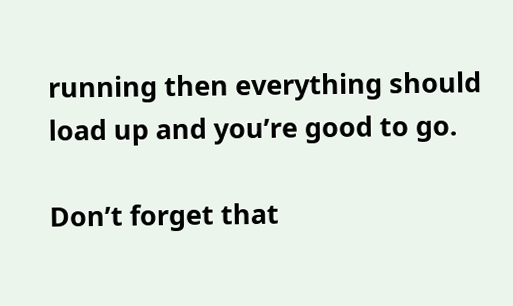running then everything should load up and you’re good to go.

Don’t forget that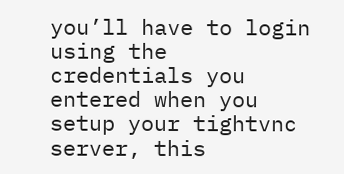you’ll have to login using the credentials you entered when you setup your tightvnc server, this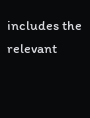includes the relevant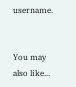username.


You may also like...